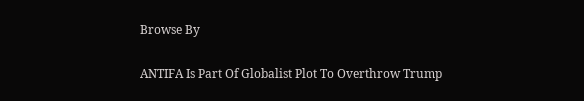Browse By

ANTIFA Is Part Of Globalist Plot To Overthrow Trump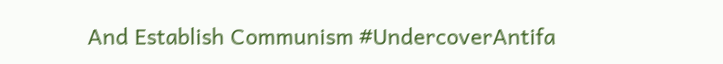And Establish Communism #UndercoverAntifa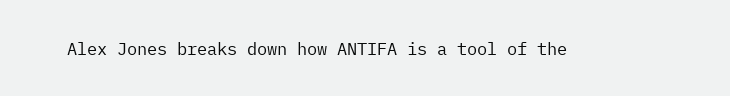Alex Jones breaks down how ANTIFA is a tool of the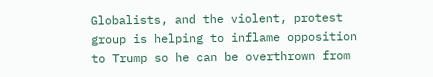Globalists, and the violent, protest group is helping to inflame opposition to Trump so he can be overthrown from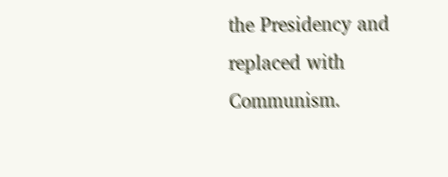the Presidency and replaced with Communism.